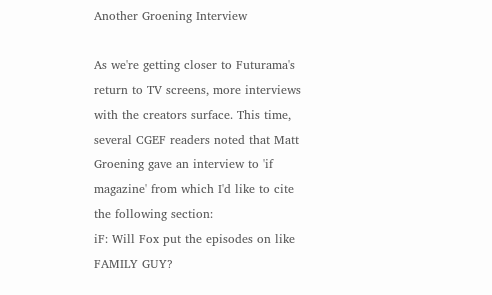Another Groening Interview

As we're getting closer to Futurama's return to TV screens, more interviews with the creators surface. This time, several CGEF readers noted that Matt Groening gave an interview to 'if magazine' from which I'd like to cite the following section:
iF: Will Fox put the episodes on like FAMILY GUY?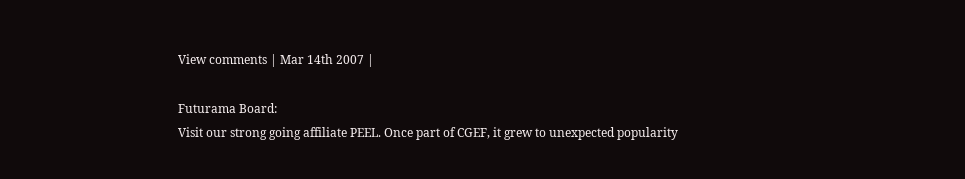View comments | Mar 14th 2007 |

Futurama Board:
Visit our strong going affiliate PEEL. Once part of CGEF, it grew to unexpected popularity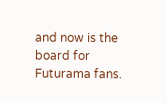and now is the board for Futurama fans.